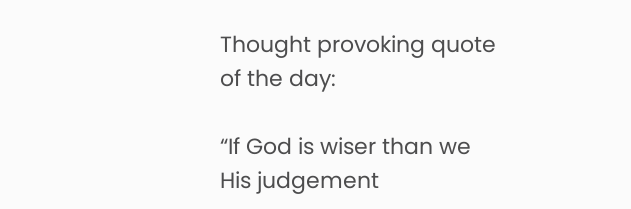Thought provoking quote of the day:

“If God is wiser than we His judgement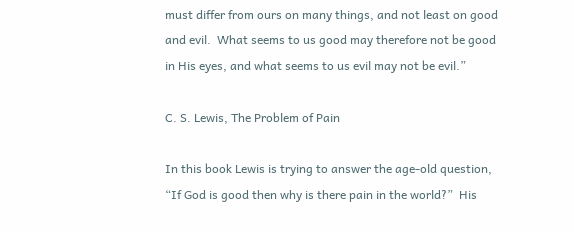must differ from ours on many things, and not least on good and evil.  What seems to us good may therefore not be good in His eyes, and what seems to us evil may not be evil.”

C. S. Lewis, The Problem of Pain

In this book Lewis is trying to answer the age-old question, “If God is good then why is there pain in the world?”  His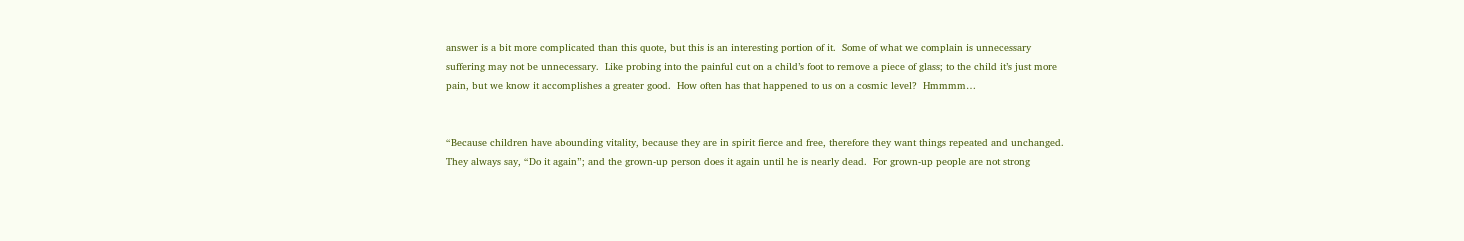answer is a bit more complicated than this quote, but this is an interesting portion of it.  Some of what we complain is unnecessary suffering may not be unnecessary.  Like probing into the painful cut on a child’s foot to remove a piece of glass; to the child it’s just more pain, but we know it accomplishes a greater good.  How often has that happened to us on a cosmic level?  Hmmmm…


“Because children have abounding vitality, because they are in spirit fierce and free, therefore they want things repeated and unchanged.  They always say, “Do it again”; and the grown-up person does it again until he is nearly dead.  For grown-up people are not strong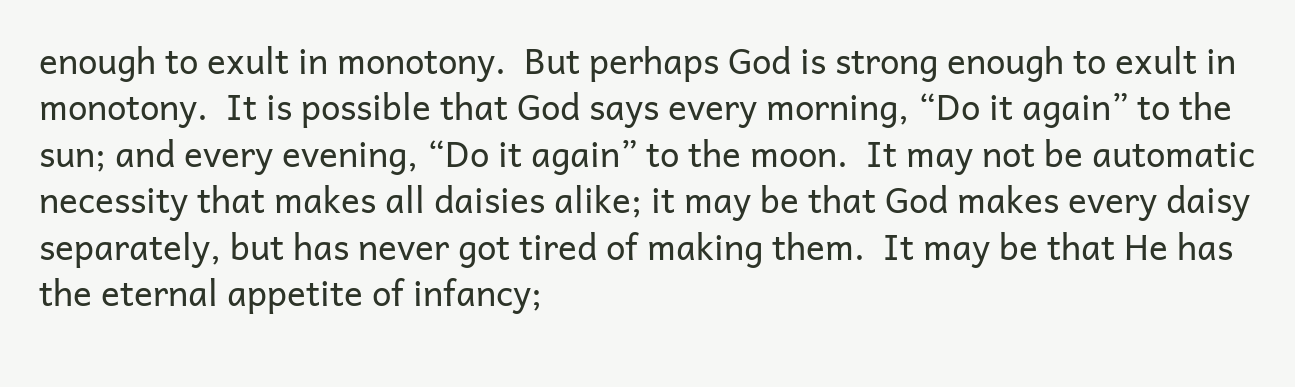enough to exult in monotony.  But perhaps God is strong enough to exult in monotony.  It is possible that God says every morning, “Do it again” to the sun; and every evening, “Do it again” to the moon.  It may not be automatic necessity that makes all daisies alike; it may be that God makes every daisy separately, but has never got tired of making them.  It may be that He has the eternal appetite of infancy;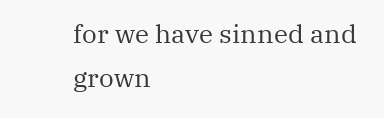for we have sinned and grown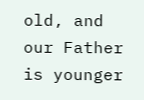old, and our Father is younger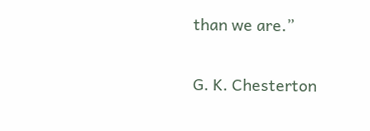than we are.”

G. K. Chesterton